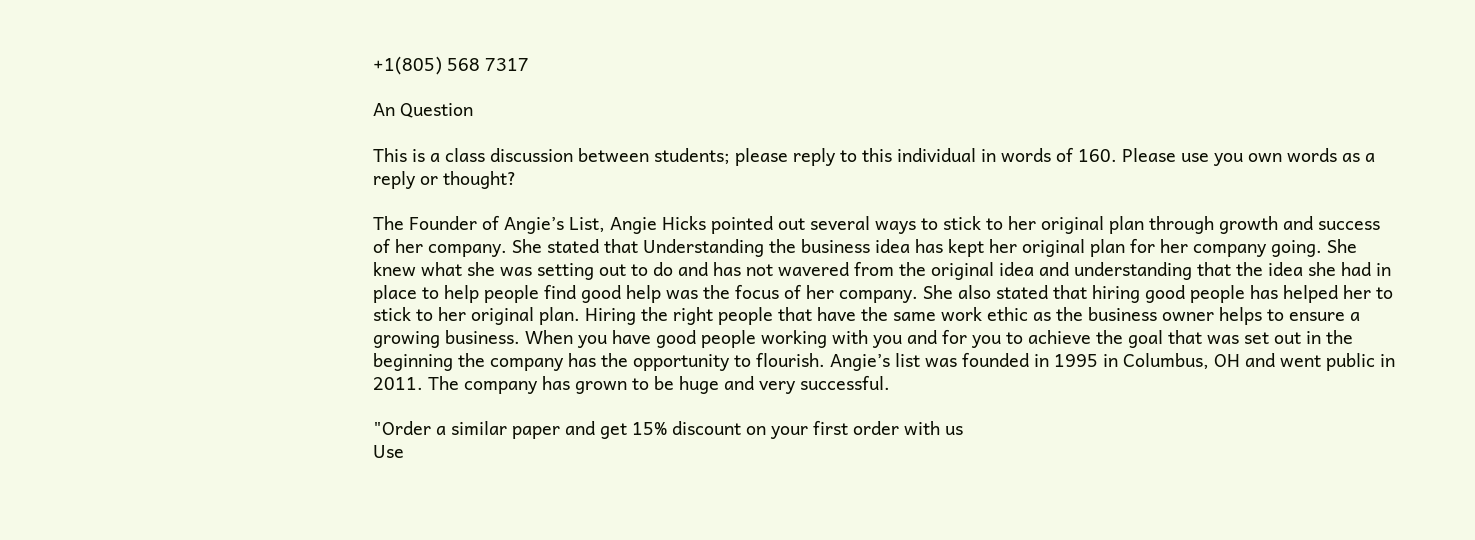+1(805) 568 7317

An Question

This is a class discussion between students; please reply to this individual in words of 160. Please use you own words as a reply or thought?

The Founder of Angie’s List, Angie Hicks pointed out several ways to stick to her original plan through growth and success of her company. She stated that Understanding the business idea has kept her original plan for her company going. She knew what she was setting out to do and has not wavered from the original idea and understanding that the idea she had in place to help people find good help was the focus of her company. She also stated that hiring good people has helped her to stick to her original plan. Hiring the right people that have the same work ethic as the business owner helps to ensure a growing business. When you have good people working with you and for you to achieve the goal that was set out in the beginning the company has the opportunity to flourish. Angie’s list was founded in 1995 in Columbus, OH and went public in 2011. The company has grown to be huge and very successful.

"Order a similar paper and get 15% discount on your first order with us
Use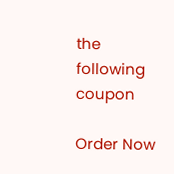the following coupon

Order Now